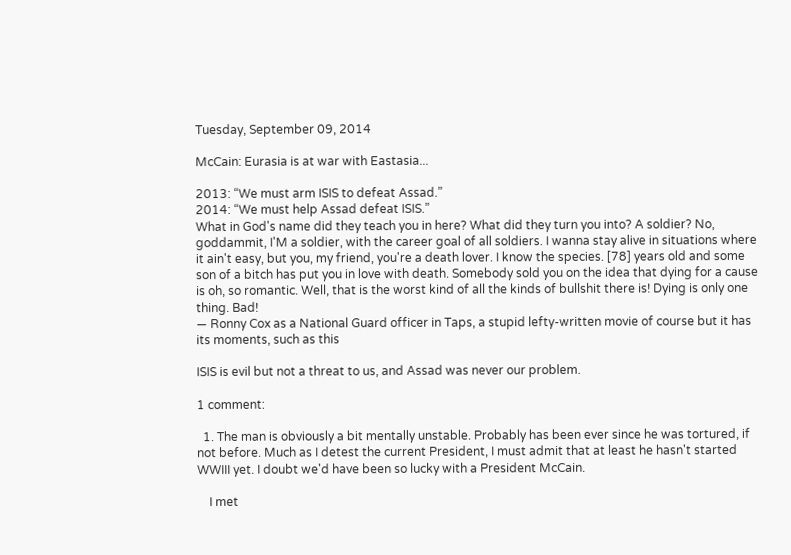Tuesday, September 09, 2014

McCain: Eurasia is at war with Eastasia...

2013: “We must arm ISIS to defeat Assad.”
2014: “We must help Assad defeat ISIS.”
What in God's name did they teach you in here? What did they turn you into? A soldier? No, goddammit, I'M a soldier, with the career goal of all soldiers. I wanna stay alive in situations where it ain't easy, but you, my friend, you're a death lover. I know the species. [78] years old and some son of a bitch has put you in love with death. Somebody sold you on the idea that dying for a cause is oh, so romantic. Well, that is the worst kind of all the kinds of bullshit there is! Dying is only one thing. Bad!
— Ronny Cox as a National Guard officer in Taps, a stupid lefty-written movie of course but it has its moments, such as this

ISIS is evil but not a threat to us, and Assad was never our problem.

1 comment:

  1. The man is obviously a bit mentally unstable. Probably has been ever since he was tortured, if not before. Much as I detest the current President, I must admit that at least he hasn't started WWIII yet. I doubt we'd have been so lucky with a President McCain.

    I met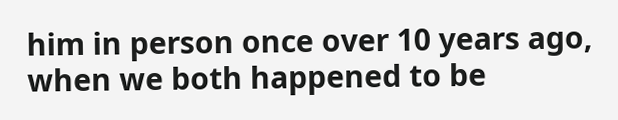him in person once over 10 years ago, when we both happened to be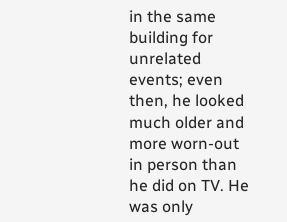in the same building for unrelated events; even then, he looked much older and more worn-out in person than he did on TV. He was only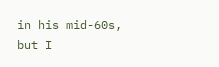in his mid-60s, but I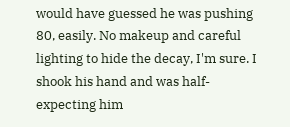would have guessed he was pushing 80, easily. No makeup and careful lighting to hide the decay, I'm sure. I shook his hand and was half-expecting him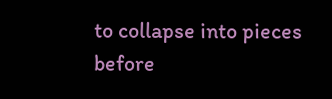to collapse into pieces before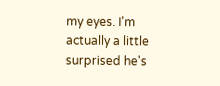my eyes. I'm actually a little surprised he's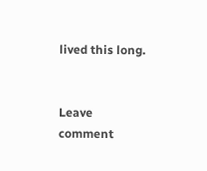lived this long.


Leave comment